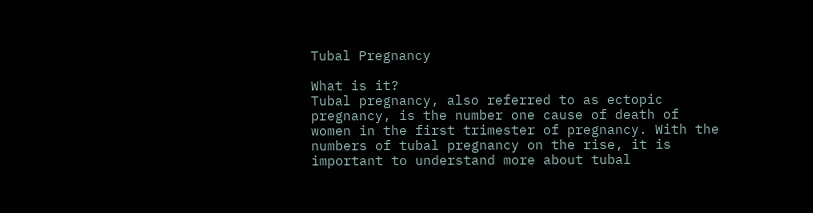Tubal Pregnancy

What is it?
Tubal pregnancy, also referred to as ectopic pregnancy, is the number one cause of death of women in the first trimester of pregnancy. With the numbers of tubal pregnancy on the rise, it is important to understand more about tubal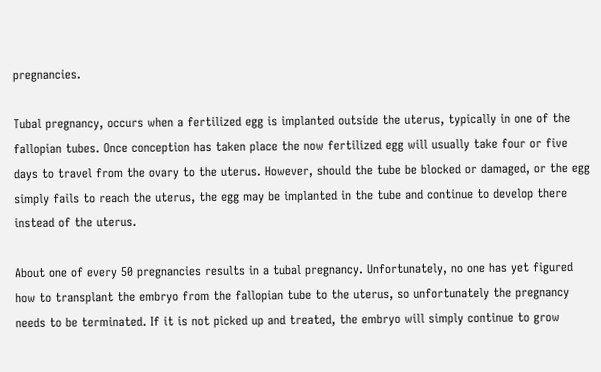pregnancies.

Tubal pregnancy, occurs when a fertilized egg is implanted outside the uterus, typically in one of the fallopian tubes. Once conception has taken place the now fertilized egg will usually take four or five days to travel from the ovary to the uterus. However, should the tube be blocked or damaged, or the egg simply fails to reach the uterus, the egg may be implanted in the tube and continue to develop there instead of the uterus.

About one of every 50 pregnancies results in a tubal pregnancy. Unfortunately, no one has yet figured how to transplant the embryo from the fallopian tube to the uterus, so unfortunately the pregnancy needs to be terminated. If it is not picked up and treated, the embryo will simply continue to grow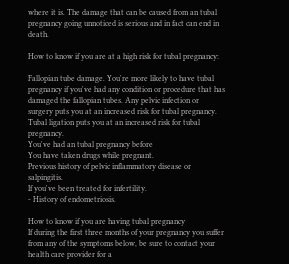where it is. The damage that can be caused from an tubal pregnancy going unnoticed is serious and in fact can end in death.

How to know if you are at a high risk for tubal pregnancy:

Fallopian tube damage. You're more likely to have tubal pregnancy if you've had any condition or procedure that has damaged the fallopian tubes. Any pelvic infection or surgery puts you at an increased risk for tubal pregnancy.
Tubal ligation puts you at an increased risk for tubal pregnancy.
You've had an tubal pregnancy before
You have taken drugs while pregnant.
Previous history of pelvic inflammatory disease or salpingitis.
If you've been treated for infertility.
- History of endometriosis.

How to know if you are having tubal pregnancy
If during the first three months of your pregnancy you suffer from any of the symptoms below, be sure to contact your health care provider for a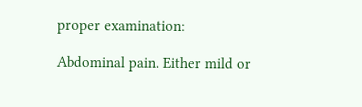proper examination:

Abdominal pain. Either mild or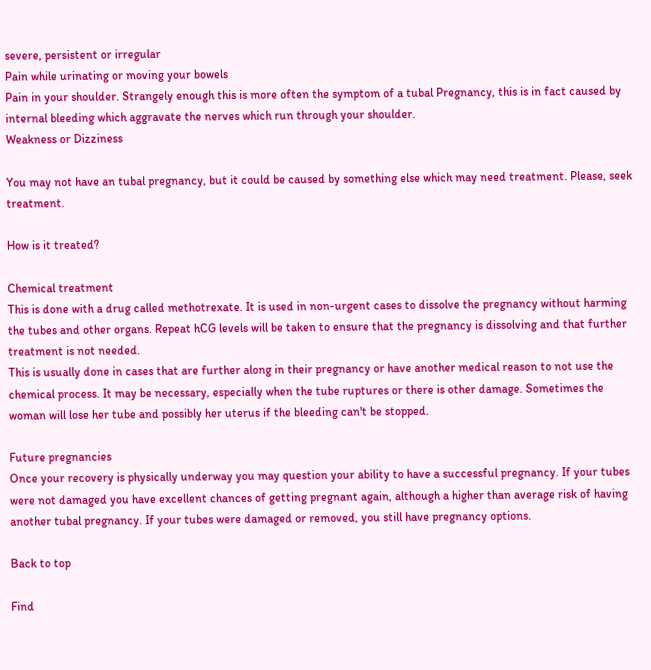severe, persistent or irregular
Pain while urinating or moving your bowels
Pain in your shoulder. Strangely enough this is more often the symptom of a tubal Pregnancy, this is in fact caused by internal bleeding which aggravate the nerves which run through your shoulder.
Weakness or Dizziness

You may not have an tubal pregnancy, but it could be caused by something else which may need treatment. Please, seek treatment.

How is it treated?

Chemical treatment
This is done with a drug called methotrexate. It is used in non-urgent cases to dissolve the pregnancy without harming the tubes and other organs. Repeat hCG levels will be taken to ensure that the pregnancy is dissolving and that further treatment is not needed.
This is usually done in cases that are further along in their pregnancy or have another medical reason to not use the chemical process. It may be necessary, especially when the tube ruptures or there is other damage. Sometimes the woman will lose her tube and possibly her uterus if the bleeding can't be stopped.

Future pregnancies
Once your recovery is physically underway you may question your ability to have a successful pregnancy. If your tubes were not damaged you have excellent chances of getting pregnant again, although a higher than average risk of having another tubal pregnancy. If your tubes were damaged or removed, you still have pregnancy options.

Back to top

Find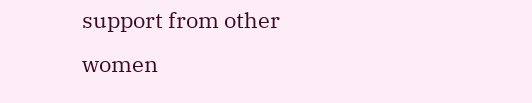support from other women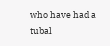who have had a tubal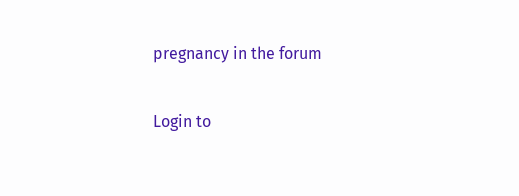pregnancy in the forum

Login to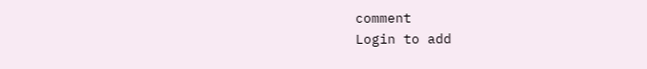comment
Login to add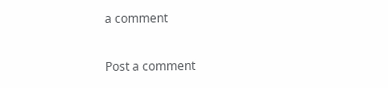a comment

Post a comment